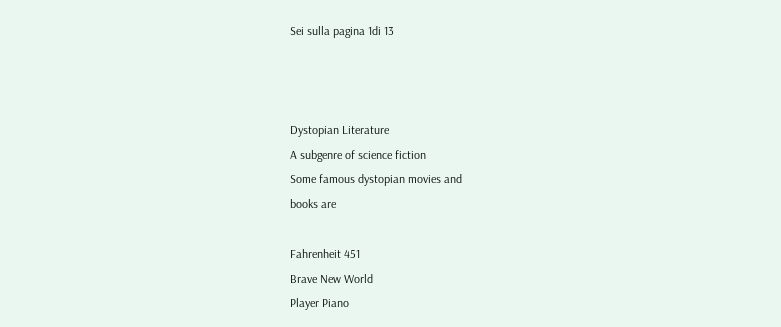Sei sulla pagina 1di 13



Dystopian Literature
A subgenre of science fiction
Some famous dystopian movies and
books are

Fahrenheit 451
Brave New World
Player Piano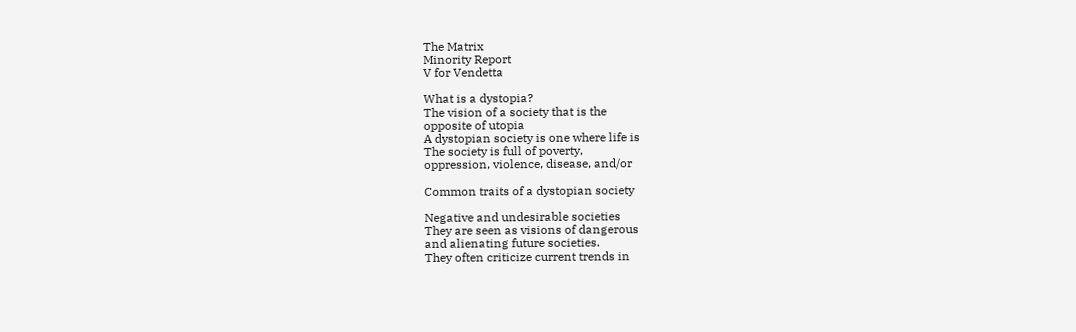The Matrix
Minority Report
V for Vendetta

What is a dystopia?
The vision of a society that is the
opposite of utopia
A dystopian society is one where life is
The society is full of poverty,
oppression, violence, disease, and/or

Common traits of a dystopian society

Negative and undesirable societies
They are seen as visions of dangerous
and alienating future societies.
They often criticize current trends in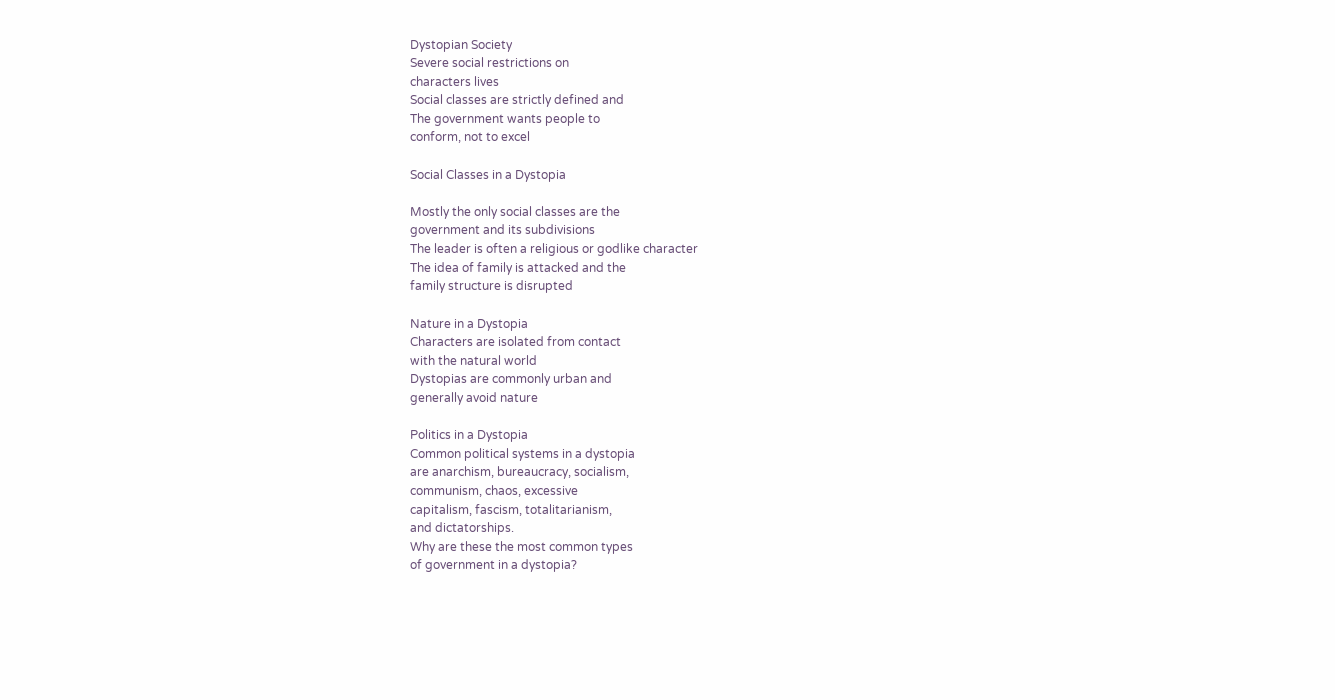Dystopian Society
Severe social restrictions on
characters lives
Social classes are strictly defined and
The government wants people to
conform, not to excel

Social Classes in a Dystopia

Mostly the only social classes are the
government and its subdivisions
The leader is often a religious or godlike character
The idea of family is attacked and the
family structure is disrupted

Nature in a Dystopia
Characters are isolated from contact
with the natural world
Dystopias are commonly urban and
generally avoid nature

Politics in a Dystopia
Common political systems in a dystopia
are anarchism, bureaucracy, socialism,
communism, chaos, excessive
capitalism, fascism, totalitarianism,
and dictatorships.
Why are these the most common types
of government in a dystopia?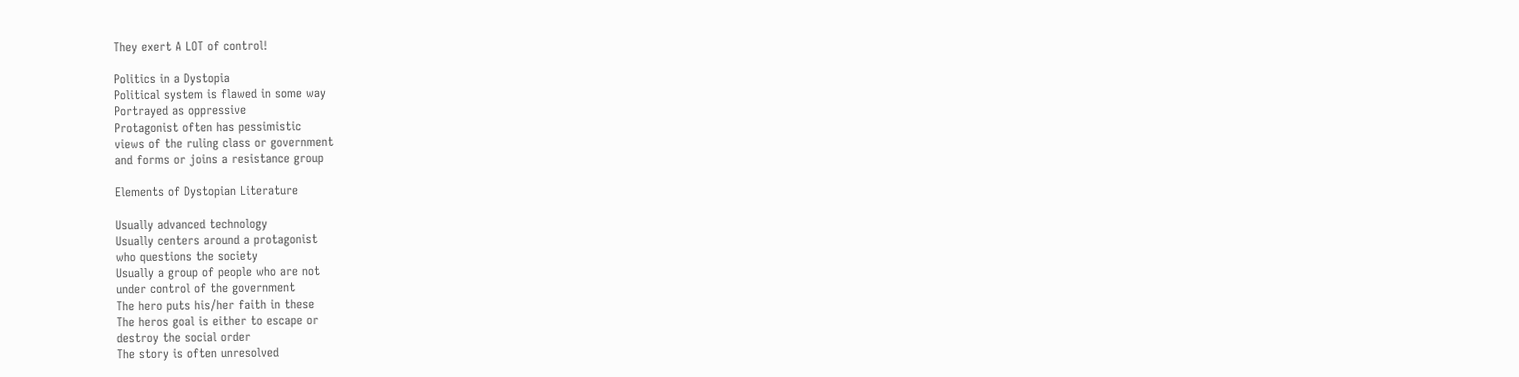They exert A LOT of control!

Politics in a Dystopia
Political system is flawed in some way
Portrayed as oppressive
Protagonist often has pessimistic
views of the ruling class or government
and forms or joins a resistance group

Elements of Dystopian Literature

Usually advanced technology
Usually centers around a protagonist
who questions the society
Usually a group of people who are not
under control of the government
The hero puts his/her faith in these
The heros goal is either to escape or
destroy the social order
The story is often unresolved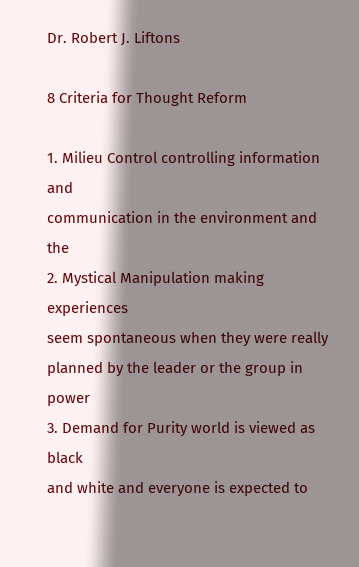Dr. Robert J. Liftons

8 Criteria for Thought Reform

1. Milieu Control controlling information and
communication in the environment and the
2. Mystical Manipulation making experiences
seem spontaneous when they were really
planned by the leader or the group in power
3. Demand for Purity world is viewed as black
and white and everyone is expected to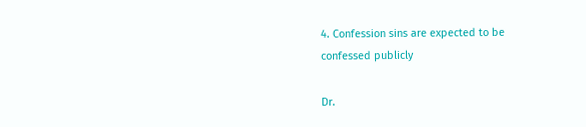4. Confession sins are expected to be
confessed publicly

Dr.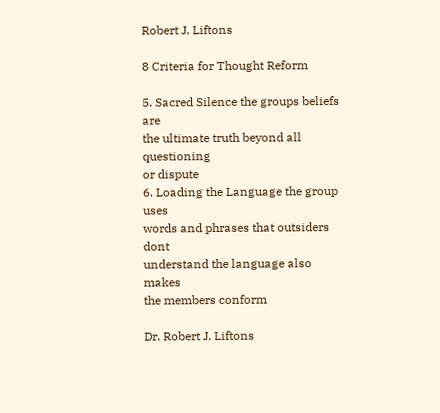Robert J. Liftons

8 Criteria for Thought Reform

5. Sacred Silence the groups beliefs are
the ultimate truth beyond all questioning
or dispute
6. Loading the Language the group uses
words and phrases that outsiders dont
understand the language also makes
the members conform

Dr. Robert J. Liftons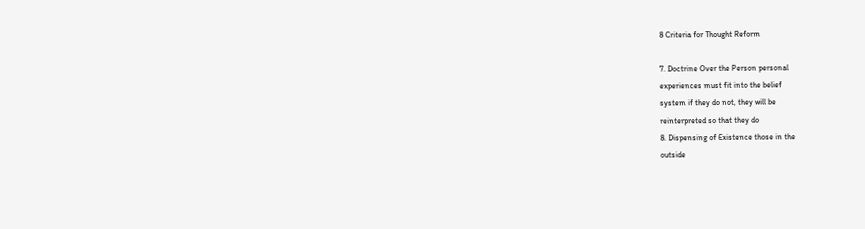8 Criteria for Thought Reform

7. Doctrine Over the Person personal
experiences must fit into the belief
system if they do not, they will be
reinterpreted so that they do
8. Dispensing of Existence those in the
outside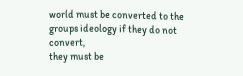world must be converted to the
groups ideology if they do not convert,
they must be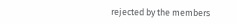rejected by the members